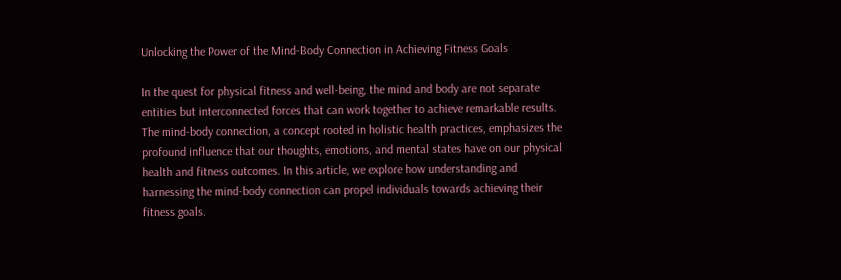Unlocking the Power of the Mind-Body Connection in Achieving Fitness Goals

In the quest for physical fitness and well-being, the mind and body are not separate entities but interconnected forces that can work together to achieve remarkable results. The mind-body connection, a concept rooted in holistic health practices, emphasizes the profound influence that our thoughts, emotions, and mental states have on our physical health and fitness outcomes. In this article, we explore how understanding and harnessing the mind-body connection can propel individuals towards achieving their fitness goals.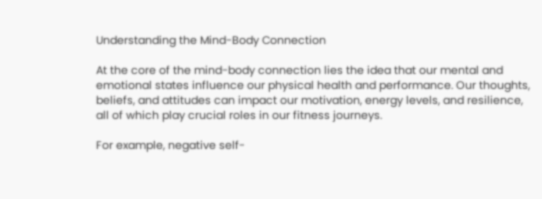Understanding the Mind-Body Connection

At the core of the mind-body connection lies the idea that our mental and emotional states influence our physical health and performance. Our thoughts, beliefs, and attitudes can impact our motivation, energy levels, and resilience, all of which play crucial roles in our fitness journeys.

For example, negative self-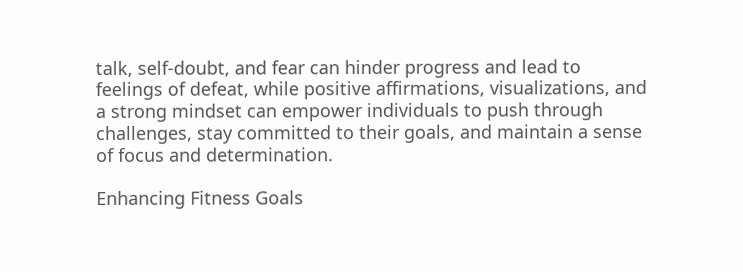talk, self-doubt, and fear can hinder progress and lead to feelings of defeat, while positive affirmations, visualizations, and a strong mindset can empower individuals to push through challenges, stay committed to their goals, and maintain a sense of focus and determination.

Enhancing Fitness Goals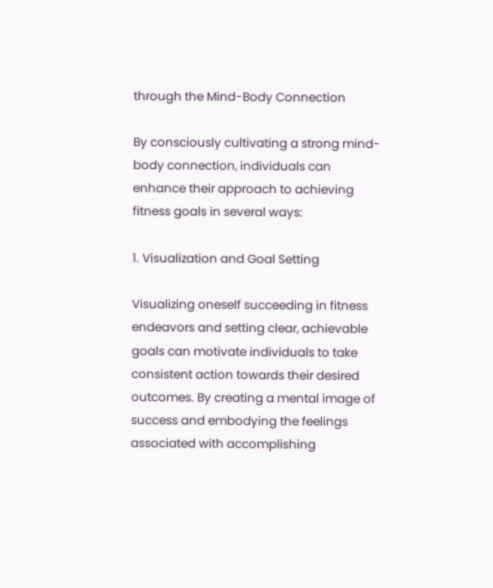through the Mind-Body Connection

By consciously cultivating a strong mind-body connection, individuals can enhance their approach to achieving fitness goals in several ways:

1. Visualization and Goal Setting

Visualizing oneself succeeding in fitness endeavors and setting clear, achievable goals can motivate individuals to take consistent action towards their desired outcomes. By creating a mental image of success and embodying the feelings associated with accomplishing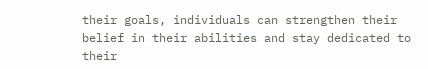their goals, individuals can strengthen their belief in their abilities and stay dedicated to their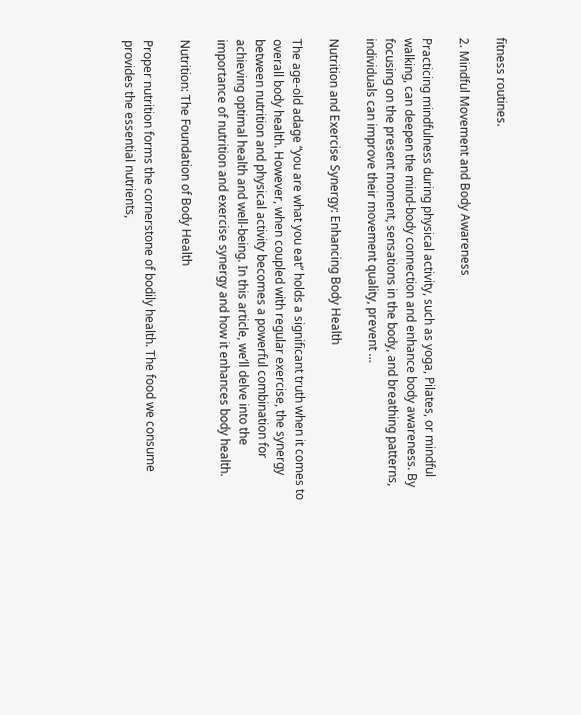fitness routines.

2. Mindful Movement and Body Awareness

Practicing mindfulness during physical activity, such as yoga, Pilates, or mindful walking, can deepen the mind-body connection and enhance body awareness. By focusing on the present moment, sensations in the body, and breathing patterns, individuals can improve their movement quality, prevent …

Nutrition and Exercise Synergy: Enhancing Body Health

The age-old adage “you are what you eat” holds a significant truth when it comes to overall body health. However, when coupled with regular exercise, the synergy between nutrition and physical activity becomes a powerful combination for achieving optimal health and well-being. In this article, we’ll delve into the importance of nutrition and exercise synergy and how it enhances body health.

Nutrition: The Foundation of Body Health

Proper nutrition forms the cornerstone of bodily health. The food we consume provides the essential nutrients,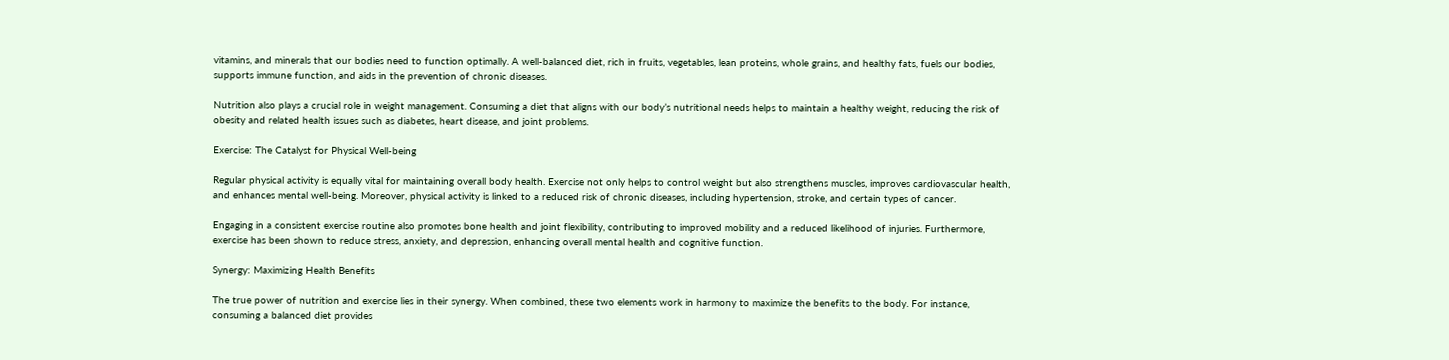vitamins, and minerals that our bodies need to function optimally. A well-balanced diet, rich in fruits, vegetables, lean proteins, whole grains, and healthy fats, fuels our bodies, supports immune function, and aids in the prevention of chronic diseases.

Nutrition also plays a crucial role in weight management. Consuming a diet that aligns with our body’s nutritional needs helps to maintain a healthy weight, reducing the risk of obesity and related health issues such as diabetes, heart disease, and joint problems.

Exercise: The Catalyst for Physical Well-being

Regular physical activity is equally vital for maintaining overall body health. Exercise not only helps to control weight but also strengthens muscles, improves cardiovascular health, and enhances mental well-being. Moreover, physical activity is linked to a reduced risk of chronic diseases, including hypertension, stroke, and certain types of cancer.

Engaging in a consistent exercise routine also promotes bone health and joint flexibility, contributing to improved mobility and a reduced likelihood of injuries. Furthermore, exercise has been shown to reduce stress, anxiety, and depression, enhancing overall mental health and cognitive function.

Synergy: Maximizing Health Benefits

The true power of nutrition and exercise lies in their synergy. When combined, these two elements work in harmony to maximize the benefits to the body. For instance, consuming a balanced diet provides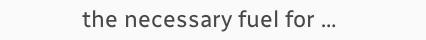the necessary fuel for …